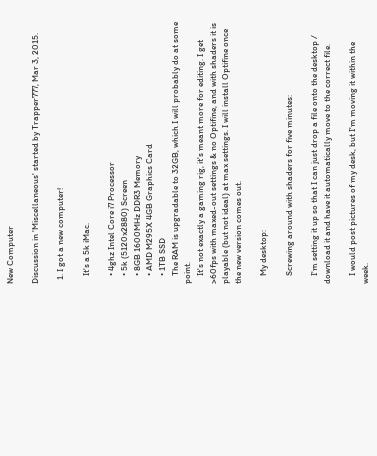New Computer

Discussion in 'Miscellaneous' started by Trapper777, Mar 3, 2015.

  1. I got a new computer!

    It's a 5k iMac.

    • 4ghz Intel Core i7 Processor
    • 5k (5120x2880) Screen
    • 8GB 1600MHz DDR3 Memory
    • AMD M295X 4GB Graphics Card
    • 1TB SSD
    The RAM is upgradable to 32GB, which I will probably do at some point.
    It's not exactly a gaming rig, it's meant more for editing. I get >60fps with maxed-out settings & no Optifine, and with shaders it is playable (but not ideal) at max settings. I will install Optifine once the new version comes out.

    My desktop:

    Screwing around with shaders for five minutes:

    I'm setting it up so that I can just drop a file onto the desktop / download it and have it automatically move to the correct file.

    I would post pictures of my desk, but I'm moving it within the week.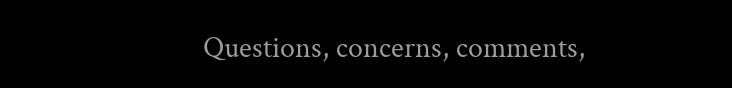Questions, concerns, comments,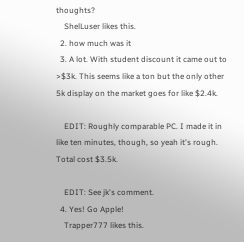thoughts?
    ShelLuser likes this.
  2. how much was it
  3. A lot. With student discount it came out to >$3k. This seems like a ton but the only other 5k display on the market goes for like $2.4k.

    EDIT: Roughly comparable PC. I made it in like ten minutes, though, so yeah it's rough. Total cost $3.5k.

    EDIT: See jk's comment.
  4. Yes! Go Apple!
    Trapper777 likes this.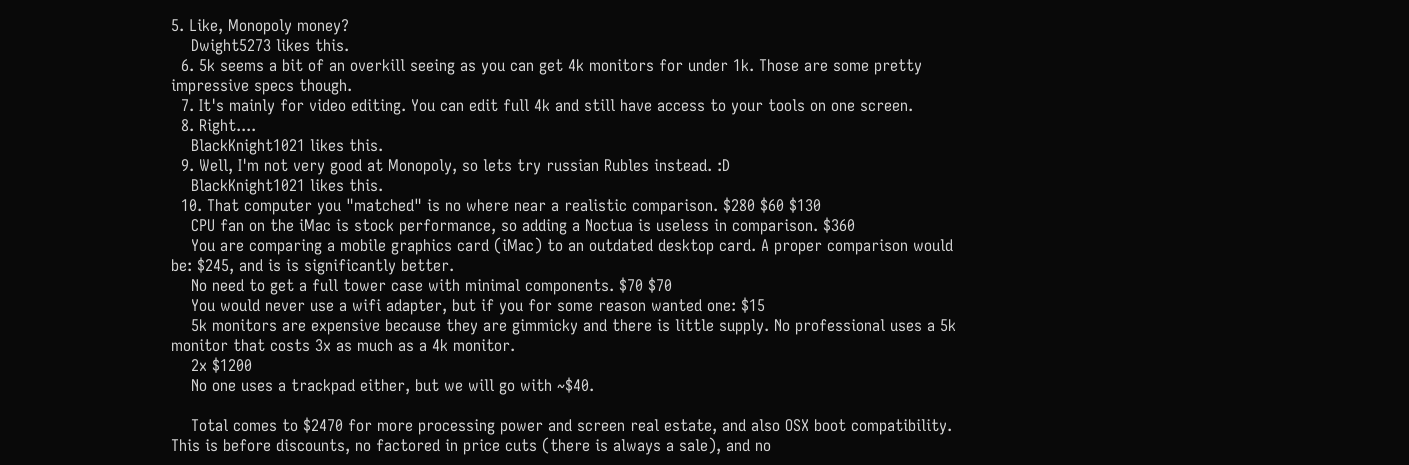5. Like, Monopoly money?
    Dwight5273 likes this.
  6. 5k seems a bit of an overkill seeing as you can get 4k monitors for under 1k. Those are some pretty impressive specs though.
  7. It's mainly for video editing. You can edit full 4k and still have access to your tools on one screen.
  8. Right....
    BlackKnight1021 likes this.
  9. Well, I'm not very good at Monopoly, so lets try russian Rubles instead. :D
    BlackKnight1021 likes this.
  10. That computer you "matched" is no where near a realistic comparison. $280 $60 $130
    CPU fan on the iMac is stock performance, so adding a Noctua is useless in comparison. $360
    You are comparing a mobile graphics card (iMac) to an outdated desktop card. A proper comparison would be: $245, and is is significantly better.
    No need to get a full tower case with minimal components. $70 $70
    You would never use a wifi adapter, but if you for some reason wanted one: $15
    5k monitors are expensive because they are gimmicky and there is little supply. No professional uses a 5k monitor that costs 3x as much as a 4k monitor.
    2x $1200
    No one uses a trackpad either, but we will go with ~$40.

    Total comes to $2470 for more processing power and screen real estate, and also OSX boot compatibility. This is before discounts, no factored in price cuts (there is always a sale), and no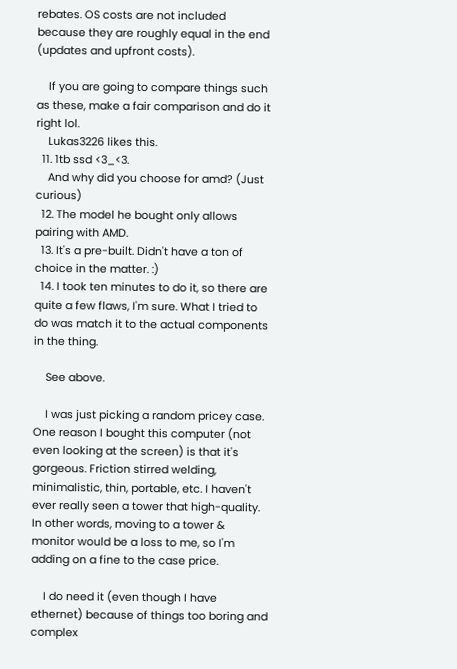rebates. OS costs are not included because they are roughly equal in the end (updates and upfront costs).

    If you are going to compare things such as these, make a fair comparison and do it right lol.
    Lukas3226 likes this.
  11. 1tb ssd <3_<3.
    And why did you choose for amd? (Just curious)
  12. The model he bought only allows pairing with AMD.
  13. It's a pre-built. Didn't have a ton of choice in the matter. :)
  14. I took ten minutes to do it, so there are quite a few flaws, I'm sure. What I tried to do was match it to the actual components in the thing.

    See above.

    I was just picking a random pricey case. One reason I bought this computer (not even looking at the screen) is that it's gorgeous. Friction stirred welding, minimalistic, thin, portable, etc. I haven't ever really seen a tower that high-quality. In other words, moving to a tower & monitor would be a loss to me, so I'm adding on a fine to the case price.

    I do need it (even though I have ethernet) because of things too boring and complex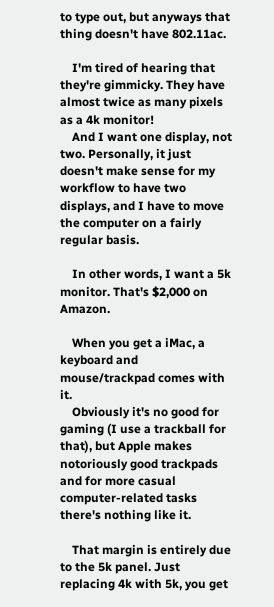to type out, but anyways that thing doesn't have 802.11ac.

    I'm tired of hearing that they're gimmicky. They have almost twice as many pixels as a 4k monitor!
    And I want one display, not two. Personally, it just doesn't make sense for my workflow to have two displays, and I have to move the computer on a fairly regular basis.

    In other words, I want a 5k monitor. That's $2,000 on Amazon.

    When you get a iMac, a keyboard and mouse/trackpad comes with it.
    Obviously it's no good for gaming (I use a trackball for that), but Apple makes notoriously good trackpads and for more casual computer-related tasks there's nothing like it.

    That margin is entirely due to the 5k panel. Just replacing 4k with 5k, you get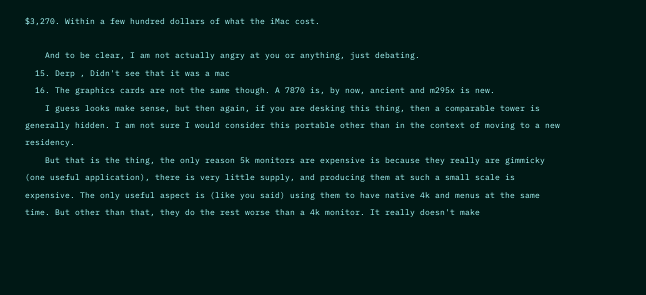$3,270. Within a few hundred dollars of what the iMac cost.

    And to be clear, I am not actually angry at you or anything, just debating.
  15. Derp , Didn't see that it was a mac
  16. The graphics cards are not the same though. A 7870 is, by now, ancient and m295x is new.
    I guess looks make sense, but then again, if you are desking this thing, then a comparable tower is generally hidden. I am not sure I would consider this portable other than in the context of moving to a new residency.
    But that is the thing, the only reason 5k monitors are expensive is because they really are gimmicky (one useful application), there is very little supply, and producing them at such a small scale is expensive. The only useful aspect is (like you said) using them to have native 4k and menus at the same time. But other than that, they do the rest worse than a 4k monitor. It really doesn't make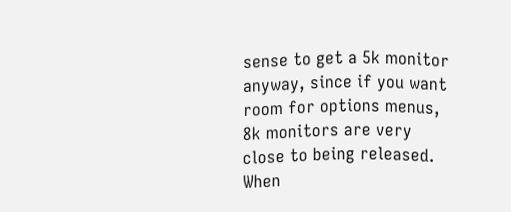sense to get a 5k monitor anyway, since if you want room for options menus, 8k monitors are very close to being released. When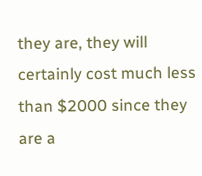they are, they will certainly cost much less than $2000 since they are a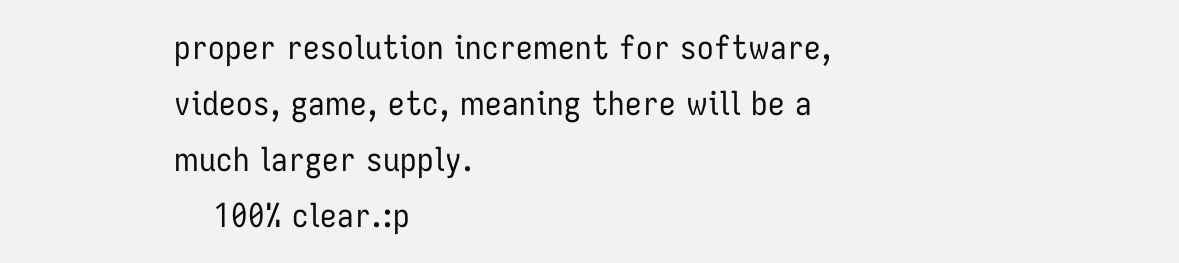proper resolution increment for software, videos, game, etc, meaning there will be a much larger supply.
    100% clear.:p